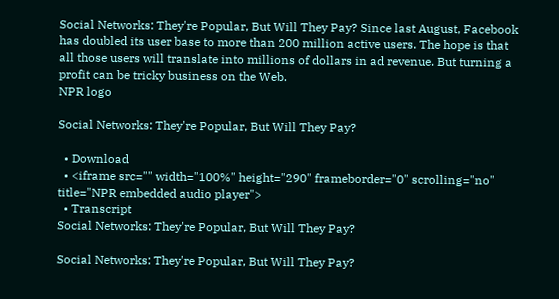Social Networks: They're Popular, But Will They Pay? Since last August, Facebook has doubled its user base to more than 200 million active users. The hope is that all those users will translate into millions of dollars in ad revenue. But turning a profit can be tricky business on the Web.
NPR logo

Social Networks: They're Popular, But Will They Pay?

  • Download
  • <iframe src="" width="100%" height="290" frameborder="0" scrolling="no" title="NPR embedded audio player">
  • Transcript
Social Networks: They're Popular, But Will They Pay?

Social Networks: They're Popular, But Will They Pay?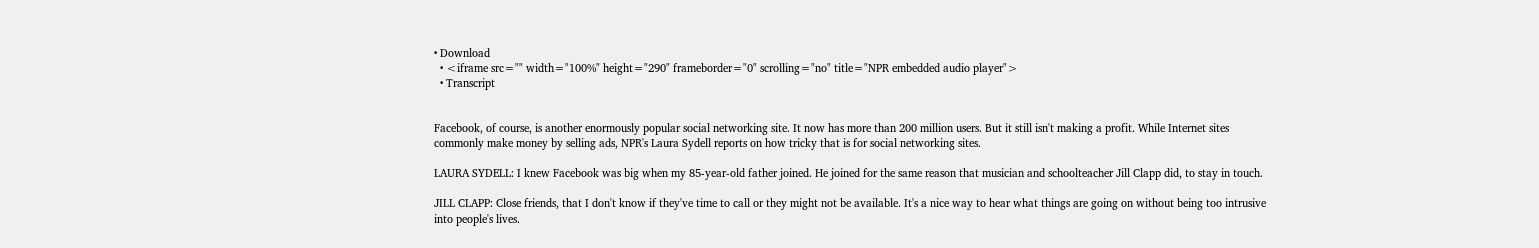• Download
  • <iframe src="" width="100%" height="290" frameborder="0" scrolling="no" title="NPR embedded audio player">
  • Transcript


Facebook, of course, is another enormously popular social networking site. It now has more than 200 million users. But it still isn't making a profit. While Internet sites commonly make money by selling ads, NPR's Laura Sydell reports on how tricky that is for social networking sites.

LAURA SYDELL: I knew Facebook was big when my 85-year-old father joined. He joined for the same reason that musician and schoolteacher Jill Clapp did, to stay in touch.

JILL CLAPP: Close friends, that I don't know if they've time to call or they might not be available. It's a nice way to hear what things are going on without being too intrusive into people's lives.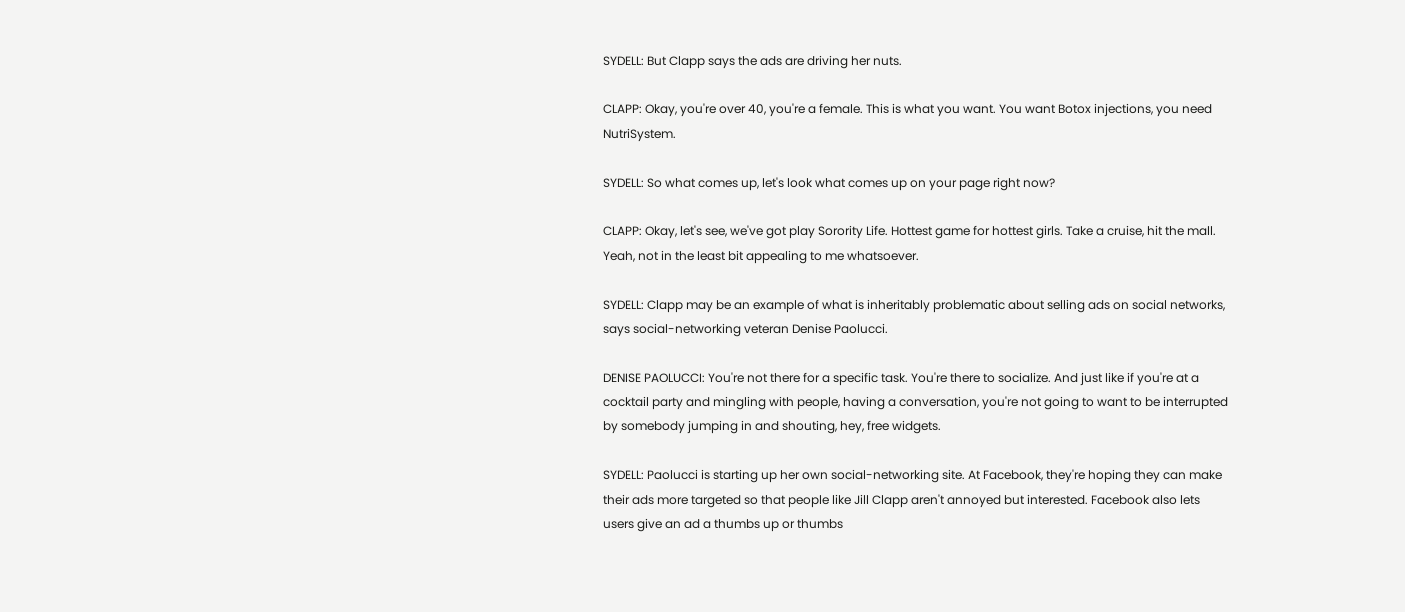SYDELL: But Clapp says the ads are driving her nuts.

CLAPP: Okay, you're over 40, you're a female. This is what you want. You want Botox injections, you need NutriSystem.

SYDELL: So what comes up, let's look what comes up on your page right now?

CLAPP: Okay, let's see, we've got play Sorority Life. Hottest game for hottest girls. Take a cruise, hit the mall. Yeah, not in the least bit appealing to me whatsoever.

SYDELL: Clapp may be an example of what is inheritably problematic about selling ads on social networks, says social-networking veteran Denise Paolucci.

DENISE PAOLUCCI: You're not there for a specific task. You're there to socialize. And just like if you're at a cocktail party and mingling with people, having a conversation, you're not going to want to be interrupted by somebody jumping in and shouting, hey, free widgets.

SYDELL: Paolucci is starting up her own social-networking site. At Facebook, they're hoping they can make their ads more targeted so that people like Jill Clapp aren't annoyed but interested. Facebook also lets users give an ad a thumbs up or thumbs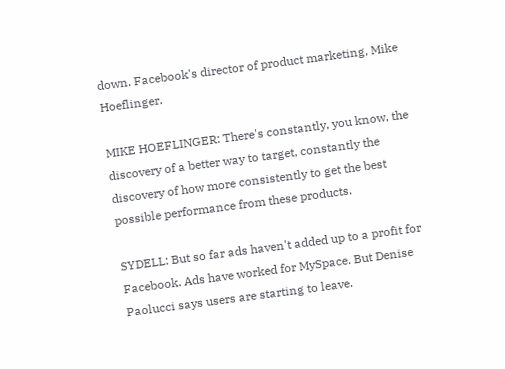down. Facebook's director of product marketing, Mike Hoeflinger.

MIKE HOEFLINGER: There's constantly, you know, the discovery of a better way to target, constantly the discovery of how more consistently to get the best possible performance from these products.

SYDELL: But so far ads haven't added up to a profit for Facebook. Ads have worked for MySpace. But Denise Paolucci says users are starting to leave.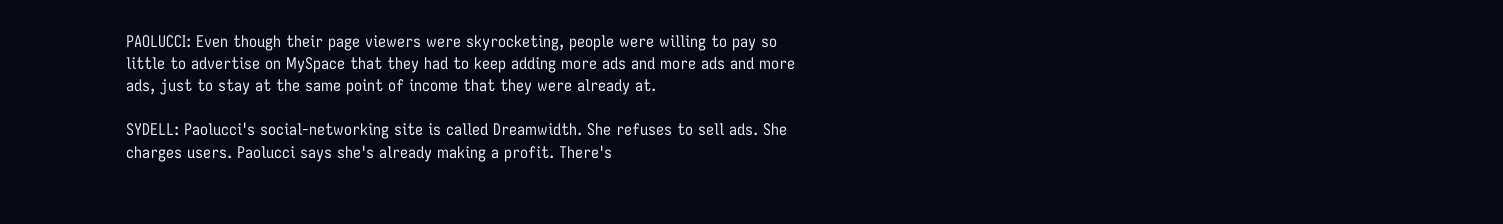PAOLUCCI: Even though their page viewers were skyrocketing, people were willing to pay so little to advertise on MySpace that they had to keep adding more ads and more ads and more ads, just to stay at the same point of income that they were already at.

SYDELL: Paolucci's social-networking site is called Dreamwidth. She refuses to sell ads. She charges users. Paolucci says she's already making a profit. There's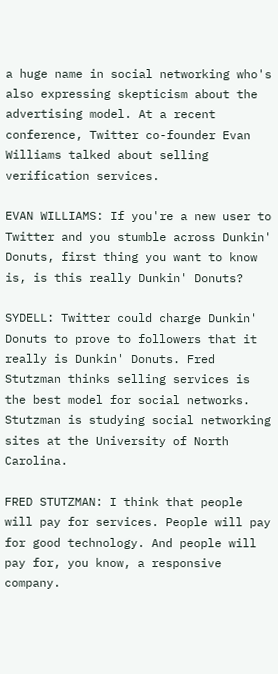a huge name in social networking who's also expressing skepticism about the advertising model. At a recent conference, Twitter co-founder Evan Williams talked about selling verification services.

EVAN WILLIAMS: If you're a new user to Twitter and you stumble across Dunkin' Donuts, first thing you want to know is, is this really Dunkin' Donuts?

SYDELL: Twitter could charge Dunkin' Donuts to prove to followers that it really is Dunkin' Donuts. Fred Stutzman thinks selling services is the best model for social networks. Stutzman is studying social networking sites at the University of North Carolina.

FRED STUTZMAN: I think that people will pay for services. People will pay for good technology. And people will pay for, you know, a responsive company.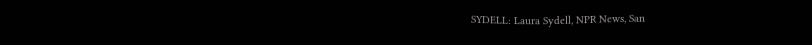SYDELL: Laura Sydell, NPR News, San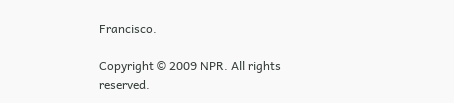Francisco.

Copyright © 2009 NPR. All rights reserved.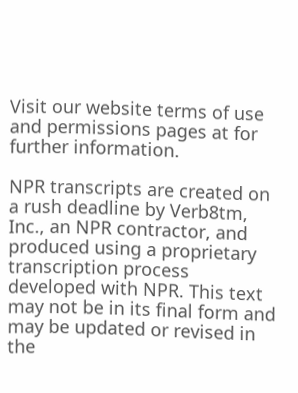Visit our website terms of use and permissions pages at for further information.

NPR transcripts are created on a rush deadline by Verb8tm, Inc., an NPR contractor, and produced using a proprietary transcription process developed with NPR. This text may not be in its final form and may be updated or revised in the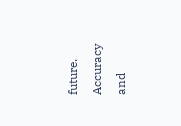future. Accuracy and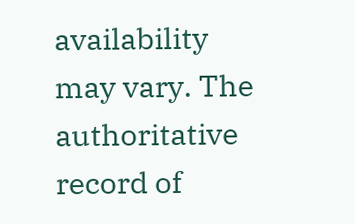availability may vary. The authoritative record of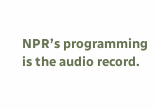NPR’s programming is the audio record.